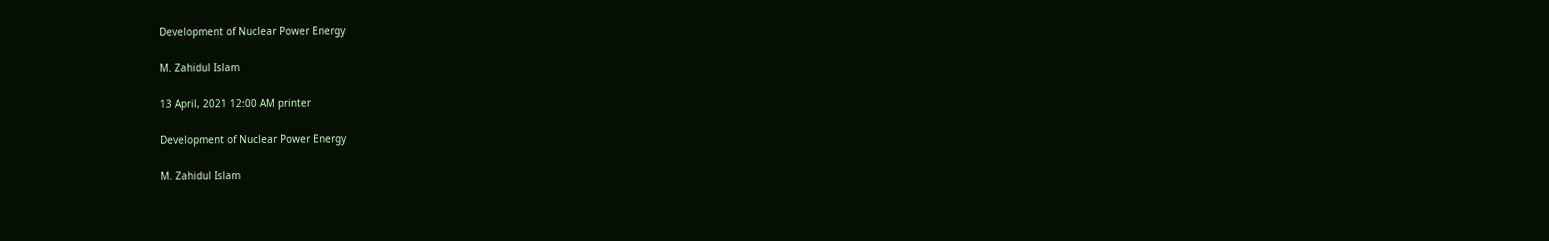Development of Nuclear Power Energy

M. Zahidul Islam

13 April, 2021 12:00 AM printer

Development of Nuclear Power Energy

M. Zahidul Islam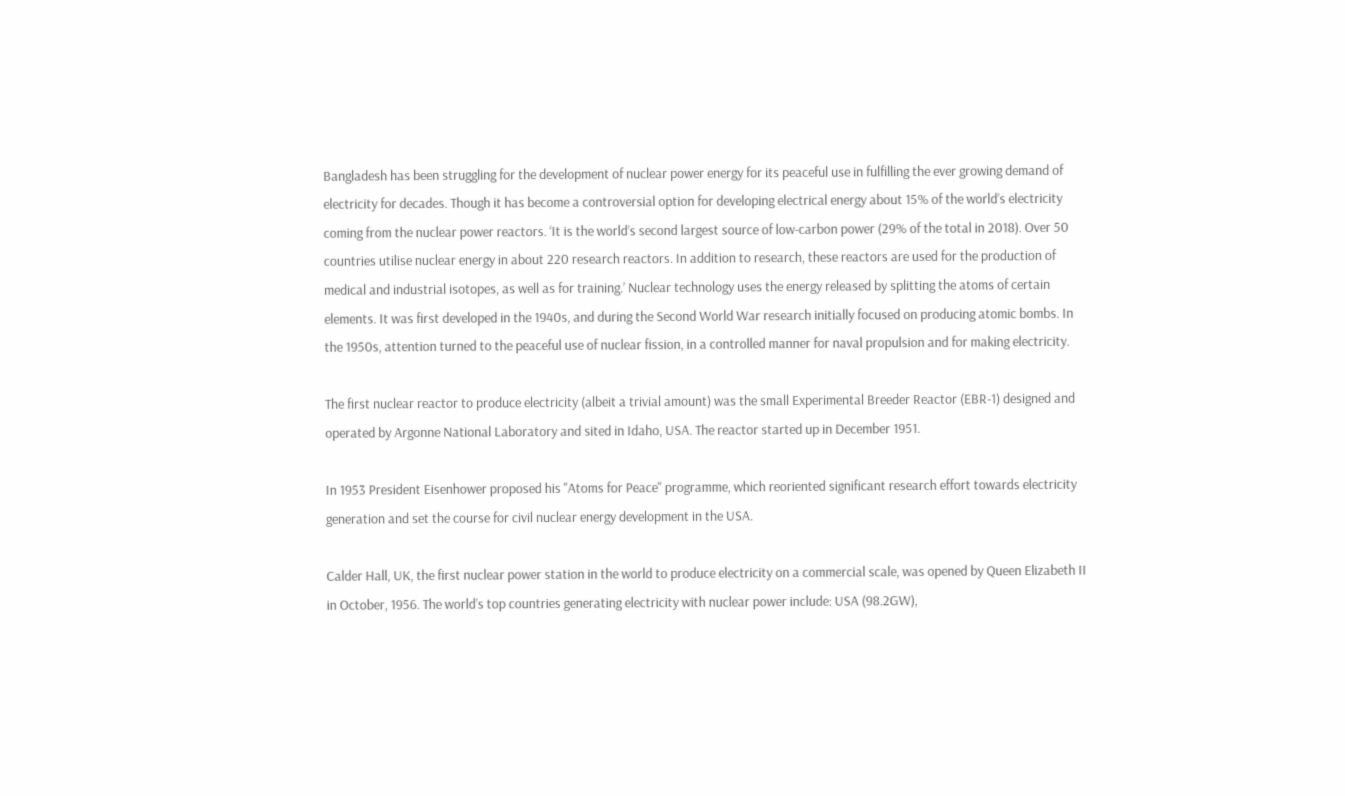Bangladesh has been struggling for the development of nuclear power energy for its peaceful use in fulfilling the ever growing demand of electricity for decades. Though it has become a controversial option for developing electrical energy about 15% of the world’s electricity coming from the nuclear power reactors. ‘It is the world’s second largest source of low-carbon power (29% of the total in 2018). Over 50 countries utilise nuclear energy in about 220 research reactors. In addition to research, these reactors are used for the production of medical and industrial isotopes, as well as for training.’ Nuclear technology uses the energy released by splitting the atoms of certain elements. It was first developed in the 1940s, and during the Second World War research initially focused on producing atomic bombs. In the 1950s, attention turned to the peaceful use of nuclear fission, in a controlled manner for naval propulsion and for making electricity.

The first nuclear reactor to produce electricity (albeit a trivial amount) was the small Experimental Breeder Reactor (EBR-1) designed and operated by Argonne National Laboratory and sited in Idaho, USA. The reactor started up in December 1951.

In 1953 President Eisenhower proposed his "Atoms for Peace" programme, which reoriented significant research effort towards electricity generation and set the course for civil nuclear energy development in the USA.

Calder Hall, UK, the first nuclear power station in the world to produce electricity on a commercial scale, was opened by Queen Elizabeth II in October, 1956. The world’s top countries generating electricity with nuclear power include: USA (98.2GW),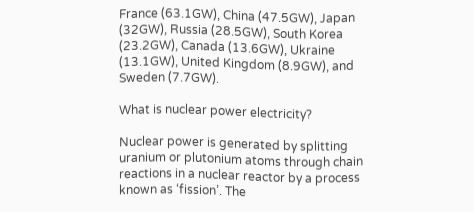France (63.1GW), China (47.5GW), Japan (32GW), Russia (28.5GW), South Korea (23.2GW), Canada (13.6GW), Ukraine (13.1GW), United Kingdom (8.9GW), and Sweden (7.7GW).

What is nuclear power electricity?

Nuclear power is generated by splitting uranium or plutonium atoms through chain reactions in a nuclear reactor by a process known as ‘fission’. The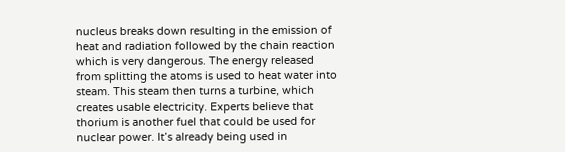nucleus breaks down resulting in the emission of heat and radiation followed by the chain reaction which is very dangerous. The energy released from splitting the atoms is used to heat water into steam. This steam then turns a turbine, which creates usable electricity. Experts believe that thorium is another fuel that could be used for nuclear power. It’s already being used in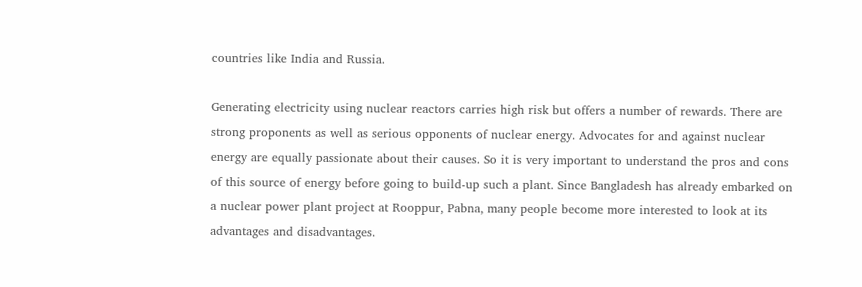countries like India and Russia.

Generating electricity using nuclear reactors carries high risk but offers a number of rewards. There are strong proponents as well as serious opponents of nuclear energy. Advocates for and against nuclear energy are equally passionate about their causes. So it is very important to understand the pros and cons of this source of energy before going to build-up such a plant. Since Bangladesh has already embarked on a nuclear power plant project at Rooppur, Pabna, many people become more interested to look at its advantages and disadvantages.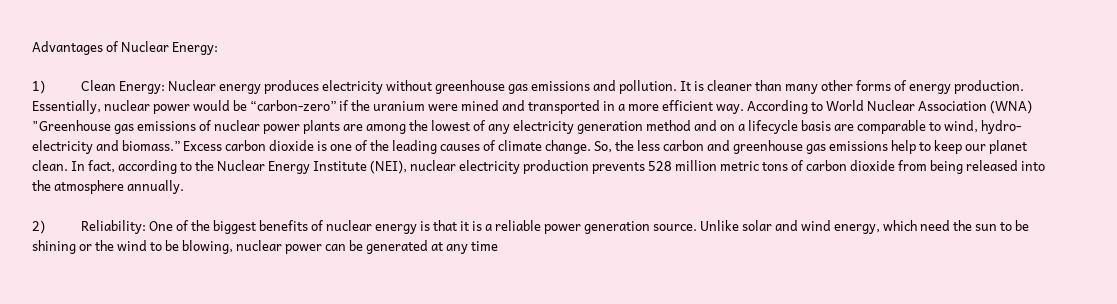Advantages of Nuclear Energy:

1)            Clean Energy: Nuclear energy produces electricity without greenhouse gas emissions and pollution. It is cleaner than many other forms of energy production. Essentially, nuclear power would be “carbon-zero” if the uranium were mined and transported in a more efficient way. According to World Nuclear Association (WNA) "Greenhouse gas emissions of nuclear power plants are among the lowest of any electricity generation method and on a lifecycle basis are comparable to wind, hydro-electricity and biomass.” Excess carbon dioxide is one of the leading causes of climate change. So, the less carbon and greenhouse gas emissions help to keep our planet clean. In fact, according to the Nuclear Energy Institute (NEI), nuclear electricity production prevents 528 million metric tons of carbon dioxide from being released into the atmosphere annually.

2)            Reliability: One of the biggest benefits of nuclear energy is that it is a reliable power generation source. Unlike solar and wind energy, which need the sun to be shining or the wind to be blowing, nuclear power can be generated at any time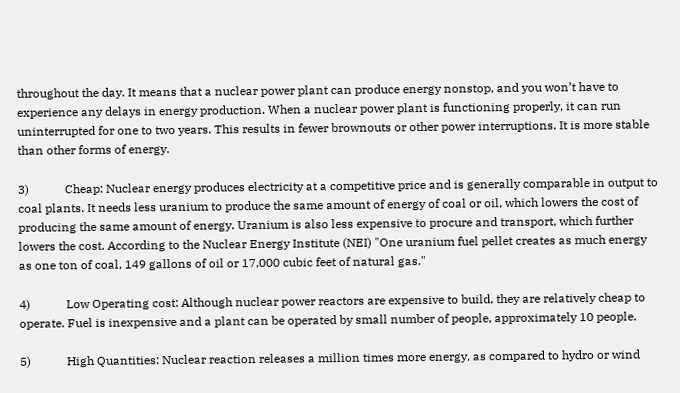throughout the day. It means that a nuclear power plant can produce energy nonstop, and you won’t have to experience any delays in energy production. When a nuclear power plant is functioning properly, it can run uninterrupted for one to two years. This results in fewer brownouts or other power interruptions. It is more stable than other forms of energy.

3)            Cheap: Nuclear energy produces electricity at a competitive price and is generally comparable in output to coal plants. It needs less uranium to produce the same amount of energy of coal or oil, which lowers the cost of producing the same amount of energy. Uranium is also less expensive to procure and transport, which further lowers the cost. According to the Nuclear Energy Institute (NEI) "One uranium fuel pellet creates as much energy as one ton of coal, 149 gallons of oil or 17,000 cubic feet of natural gas."

4)            Low Operating cost: Although nuclear power reactors are expensive to build, they are relatively cheap to operate. Fuel is inexpensive and a plant can be operated by small number of people, approximately 10 people.

5)            High Quantities: Nuclear reaction releases a million times more energy, as compared to hydro or wind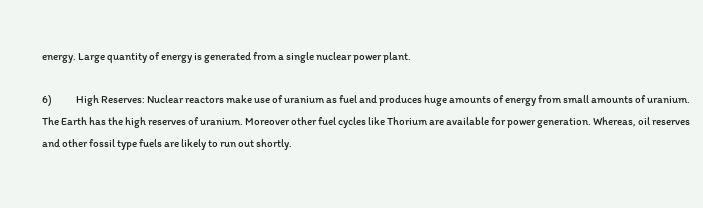energy. Large quantity of energy is generated from a single nuclear power plant.

6)            High Reserves: Nuclear reactors make use of uranium as fuel and produces huge amounts of energy from small amounts of uranium. The Earth has the high reserves of uranium. Moreover other fuel cycles like Thorium are available for power generation. Whereas, oil reserves and other fossil type fuels are likely to run out shortly.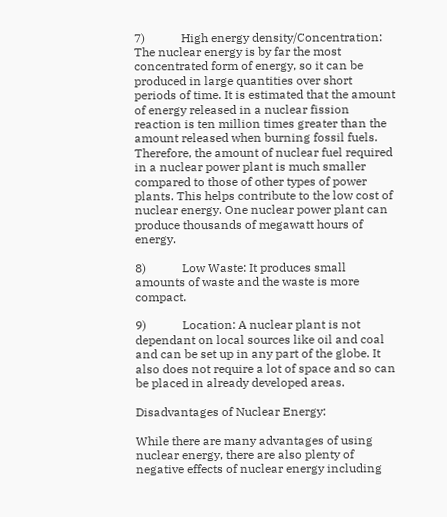7)            High energy density/Concentration: The nuclear energy is by far the most concentrated form of energy, so it can be produced in large quantities over short periods of time. It is estimated that the amount of energy released in a nuclear fission reaction is ten million times greater than the amount released when burning fossil fuels. Therefore, the amount of nuclear fuel required in a nuclear power plant is much smaller compared to those of other types of power plants. This helps contribute to the low cost of nuclear energy. One nuclear power plant can produce thousands of megawatt hours of energy.

8)            Low Waste: It produces small amounts of waste and the waste is more compact.

9)            Location: A nuclear plant is not dependant on local sources like oil and coal and can be set up in any part of the globe. It also does not require a lot of space and so can be placed in already developed areas.

Disadvantages of Nuclear Energy:

While there are many advantages of using nuclear energy, there are also plenty of negative effects of nuclear energy including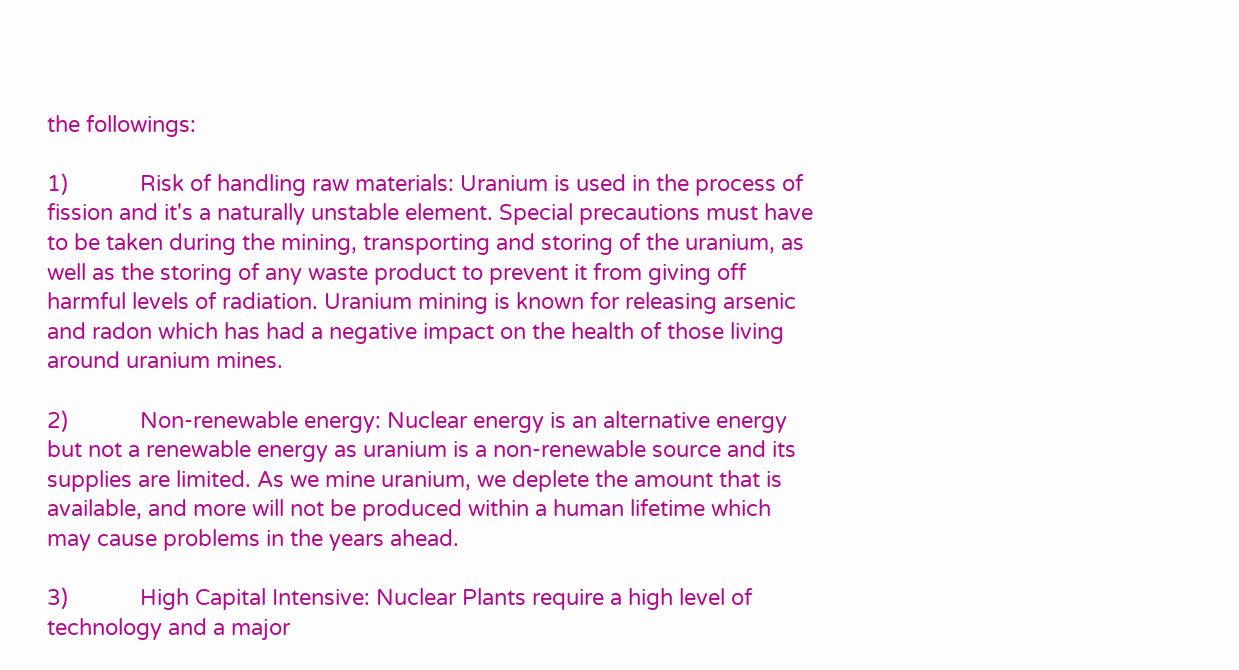the followings:

1)            Risk of handling raw materials: Uranium is used in the process of fission and it's a naturally unstable element. Special precautions must have to be taken during the mining, transporting and storing of the uranium, as well as the storing of any waste product to prevent it from giving off harmful levels of radiation. Uranium mining is known for releasing arsenic and radon which has had a negative impact on the health of those living around uranium mines.

2)            Non-renewable energy: Nuclear energy is an alternative energy but not a renewable energy as uranium is a non-renewable source and its supplies are limited. As we mine uranium, we deplete the amount that is available, and more will not be produced within a human lifetime which may cause problems in the years ahead.

3)            High Capital Intensive: Nuclear Plants require a high level of technology and a major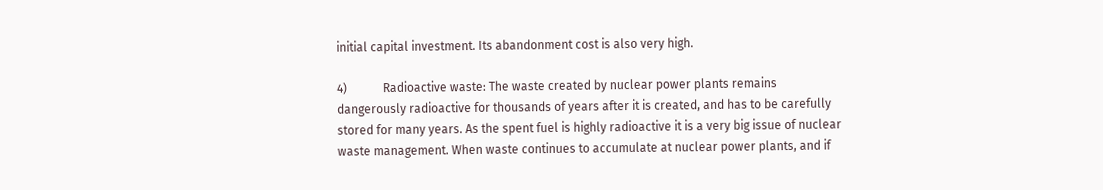initial capital investment. Its abandonment cost is also very high.

4)            Radioactive waste: The waste created by nuclear power plants remains dangerously radioactive for thousands of years after it is created, and has to be carefully stored for many years. As the spent fuel is highly radioactive it is a very big issue of nuclear waste management. When waste continues to accumulate at nuclear power plants, and if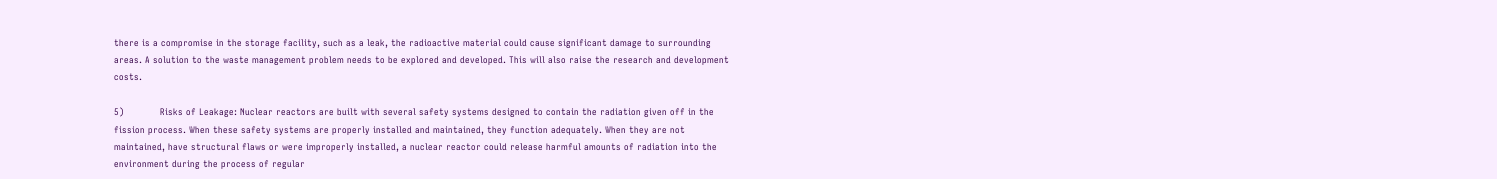there is a compromise in the storage facility, such as a leak, the radioactive material could cause significant damage to surrounding areas. A solution to the waste management problem needs to be explored and developed. This will also raise the research and development costs.

5)            Risks of Leakage: Nuclear reactors are built with several safety systems designed to contain the radiation given off in the fission process. When these safety systems are properly installed and maintained, they function adequately. When they are not maintained, have structural flaws or were improperly installed, a nuclear reactor could release harmful amounts of radiation into the environment during the process of regular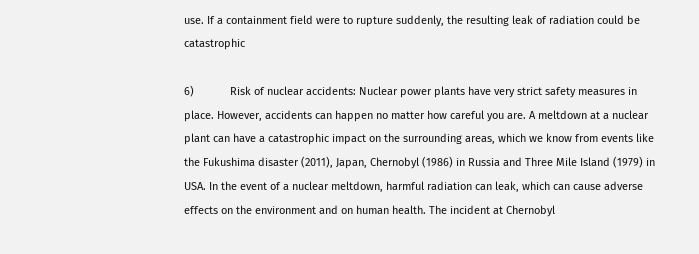use. If a containment field were to rupture suddenly, the resulting leak of radiation could be catastrophic

6)            Risk of nuclear accidents: Nuclear power plants have very strict safety measures in place. However, accidents can happen no matter how careful you are. A meltdown at a nuclear plant can have a catastrophic impact on the surrounding areas, which we know from events like the Fukushima disaster (2011), Japan, Chernobyl (1986) in Russia and Three Mile Island (1979) in USA. In the event of a nuclear meltdown, harmful radiation can leak, which can cause adverse effects on the environment and on human health. The incident at Chernobyl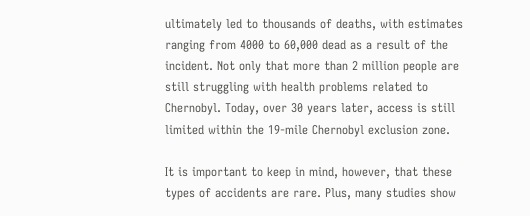ultimately led to thousands of deaths, with estimates ranging from 4000 to 60,000 dead as a result of the incident. Not only that more than 2 million people are still struggling with health problems related to Chernobyl. Today, over 30 years later, access is still limited within the 19-mile Chernobyl exclusion zone.

It is important to keep in mind, however, that these types of accidents are rare. Plus, many studies show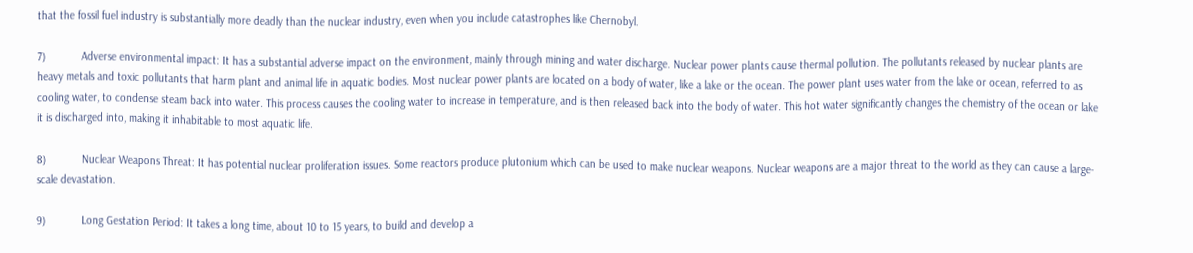that the fossil fuel industry is substantially more deadly than the nuclear industry, even when you include catastrophes like Chernobyl.

7)            Adverse environmental impact: It has a substantial adverse impact on the environment, mainly through mining and water discharge. Nuclear power plants cause thermal pollution. The pollutants released by nuclear plants are heavy metals and toxic pollutants that harm plant and animal life in aquatic bodies. Most nuclear power plants are located on a body of water, like a lake or the ocean. The power plant uses water from the lake or ocean, referred to as cooling water, to condense steam back into water. This process causes the cooling water to increase in temperature, and is then released back into the body of water. This hot water significantly changes the chemistry of the ocean or lake it is discharged into, making it inhabitable to most aquatic life.

8)            Nuclear Weapons Threat: It has potential nuclear proliferation issues. Some reactors produce plutonium which can be used to make nuclear weapons. Nuclear weapons are a major threat to the world as they can cause a large-scale devastation.

9)            Long Gestation Period: It takes a long time, about 10 to 15 years, to build and develop a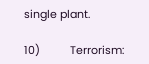single plant.

10)          Terrorism: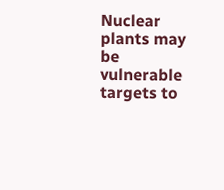Nuclear plants may be vulnerable targets to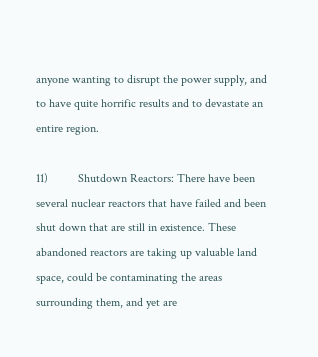anyone wanting to disrupt the power supply, and to have quite horrific results and to devastate an entire region.

11)          Shutdown Reactors: There have been several nuclear reactors that have failed and been shut down that are still in existence. These abandoned reactors are taking up valuable land space, could be contaminating the areas surrounding them, and yet are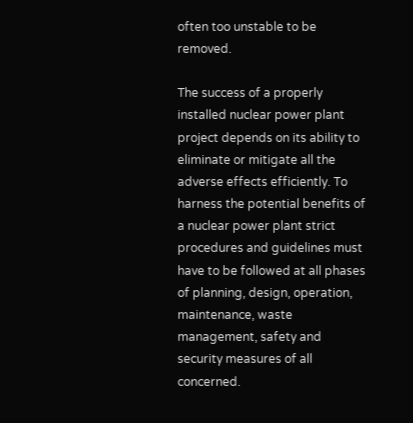often too unstable to be removed.

The success of a properly installed nuclear power plant project depends on its ability to eliminate or mitigate all the adverse effects efficiently. To harness the potential benefits of a nuclear power plant strict procedures and guidelines must have to be followed at all phases of planning, design, operation, maintenance, waste management, safety and security measures of all concerned.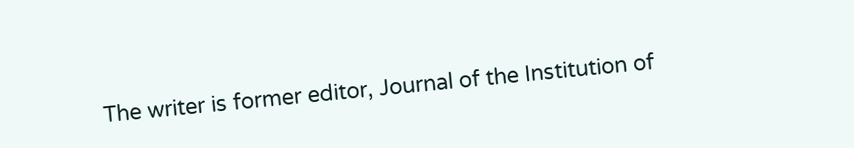The writer is former editor, Journal of the Institution of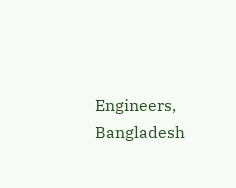Engineers, Bangladesh